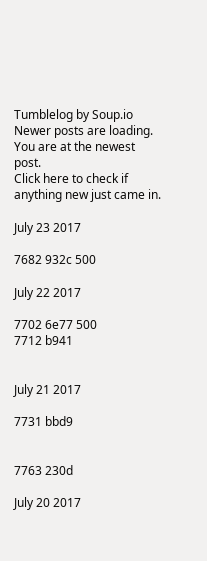Tumblelog by Soup.io
Newer posts are loading.
You are at the newest post.
Click here to check if anything new just came in.

July 23 2017

7682 932c 500

July 22 2017

7702 6e77 500
7712 b941


July 21 2017

7731 bbd9


7763 230d

July 20 2017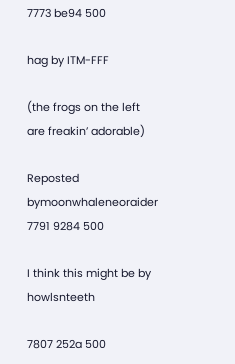7773 be94 500

hag by ITM-FFF

(the frogs on the left are freakin’ adorable)

Reposted bymoonwhaleneoraider
7791 9284 500

I think this might be by howlsnteeth

7807 252a 500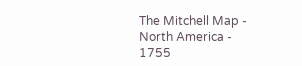The Mitchell Map - North America - 1755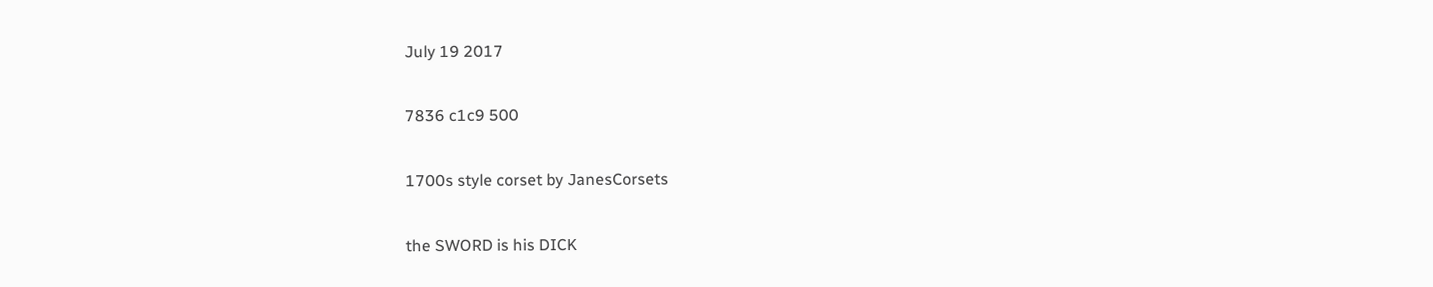July 19 2017

7836 c1c9 500

1700s style corset by JanesCorsets

the SWORD is his DICK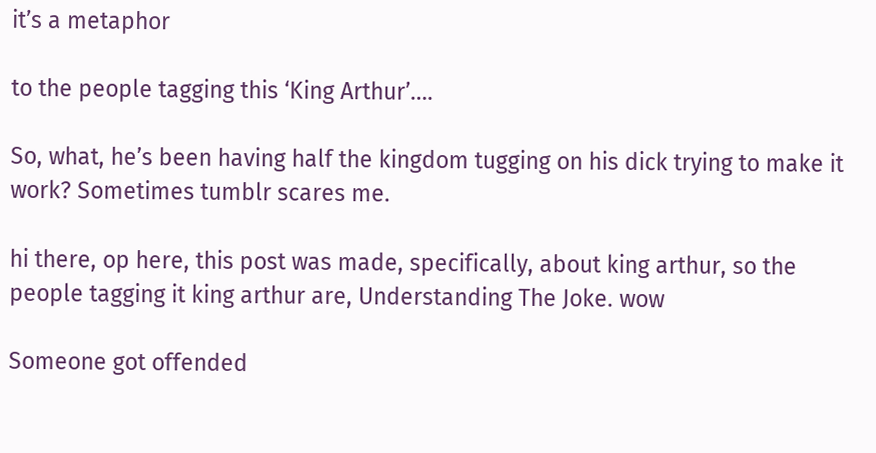it’s a metaphor

to the people tagging this ‘King Arthur’….

So, what, he’s been having half the kingdom tugging on his dick trying to make it work? Sometimes tumblr scares me.

hi there, op here, this post was made, specifically, about king arthur, so the people tagging it king arthur are, Understanding The Joke. wow

Someone got offended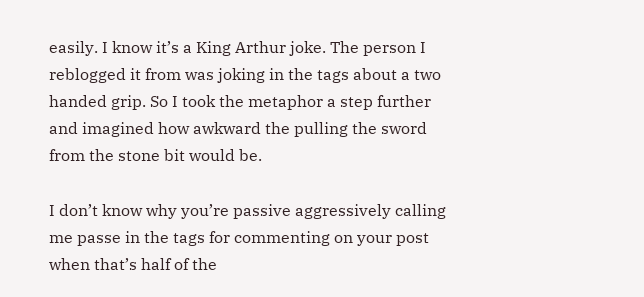easily. I know it’s a King Arthur joke. The person I reblogged it from was joking in the tags about a two handed grip. So I took the metaphor a step further and imagined how awkward the pulling the sword from the stone bit would be.

I don’t know why you’re passive aggressively calling me passe in the tags for commenting on your post when that’s half of the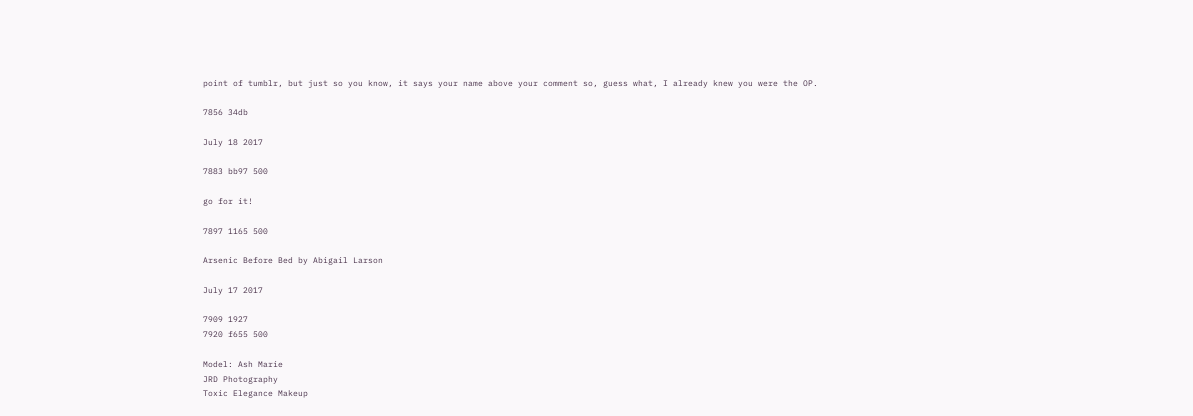point of tumblr, but just so you know, it says your name above your comment so, guess what, I already knew you were the OP.

7856 34db

July 18 2017

7883 bb97 500

go for it!

7897 1165 500

Arsenic Before Bed by Abigail Larson

July 17 2017

7909 1927
7920 f655 500

Model: Ash Marie
JRD Photography
Toxic Elegance Makeup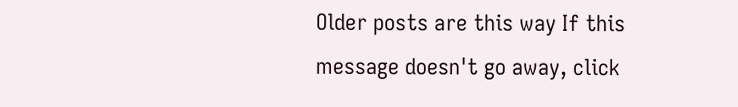Older posts are this way If this message doesn't go away, click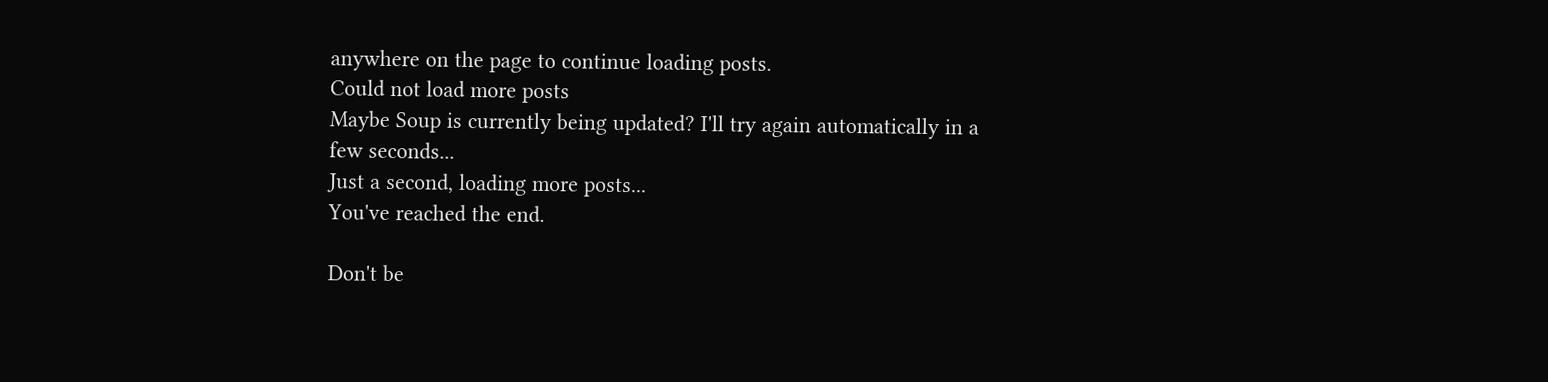anywhere on the page to continue loading posts.
Could not load more posts
Maybe Soup is currently being updated? I'll try again automatically in a few seconds...
Just a second, loading more posts...
You've reached the end.

Don't be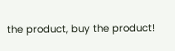the product, buy the product!